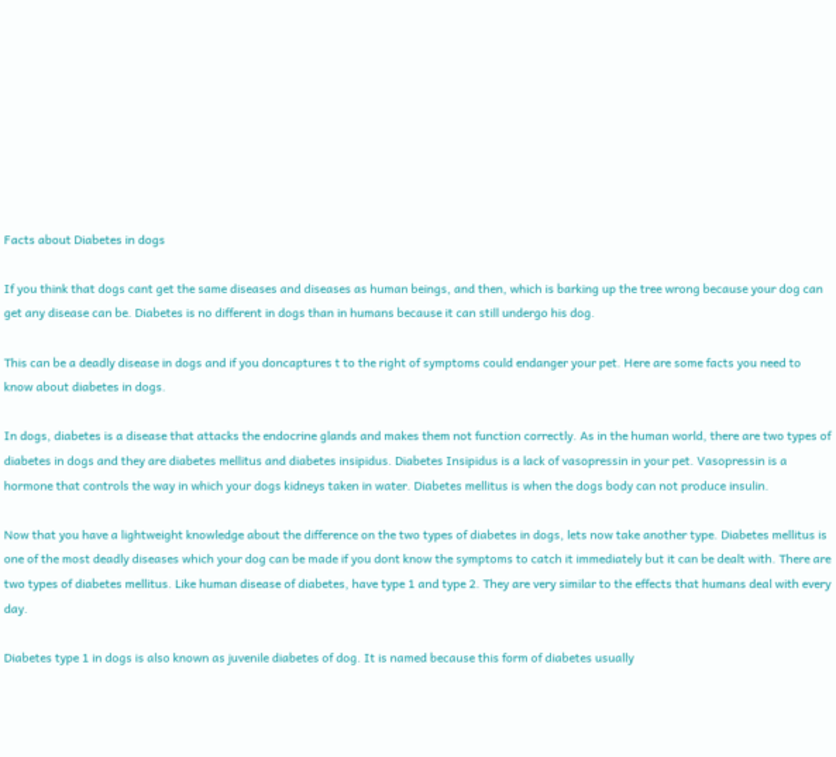Facts about Diabetes in dogs

If you think that dogs cant get the same diseases and diseases as human beings, and then, which is barking up the tree wrong because your dog can get any disease can be. Diabetes is no different in dogs than in humans because it can still undergo his dog.

This can be a deadly disease in dogs and if you doncaptures t to the right of symptoms could endanger your pet. Here are some facts you need to know about diabetes in dogs.

In dogs, diabetes is a disease that attacks the endocrine glands and makes them not function correctly. As in the human world, there are two types of diabetes in dogs and they are diabetes mellitus and diabetes insipidus. Diabetes Insipidus is a lack of vasopressin in your pet. Vasopressin is a hormone that controls the way in which your dogs kidneys taken in water. Diabetes mellitus is when the dogs body can not produce insulin.

Now that you have a lightweight knowledge about the difference on the two types of diabetes in dogs, lets now take another type. Diabetes mellitus is one of the most deadly diseases which your dog can be made if you dont know the symptoms to catch it immediately but it can be dealt with. There are two types of diabetes mellitus. Like human disease of diabetes, have type 1 and type 2. They are very similar to the effects that humans deal with every day.

Diabetes type 1 in dogs is also known as juvenile diabetes of dog. It is named because this form of diabetes usually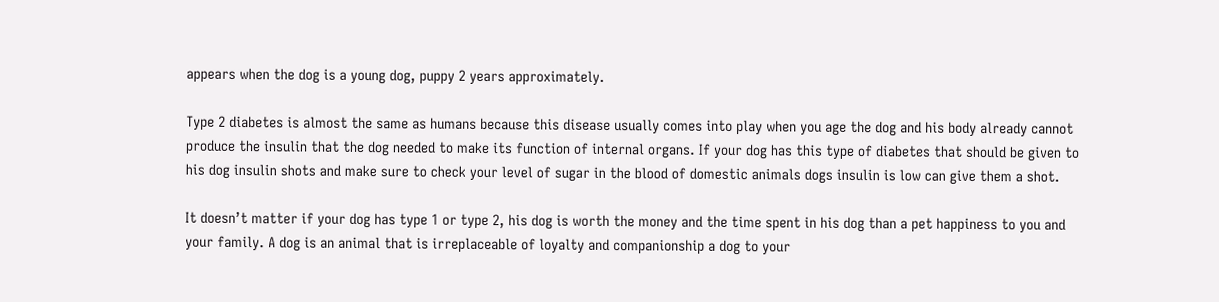appears when the dog is a young dog, puppy 2 years approximately.

Type 2 diabetes is almost the same as humans because this disease usually comes into play when you age the dog and his body already cannot produce the insulin that the dog needed to make its function of internal organs. If your dog has this type of diabetes that should be given to his dog insulin shots and make sure to check your level of sugar in the blood of domestic animals dogs insulin is low can give them a shot.

It doesn’t matter if your dog has type 1 or type 2, his dog is worth the money and the time spent in his dog than a pet happiness to you and your family. A dog is an animal that is irreplaceable of loyalty and companionship a dog to your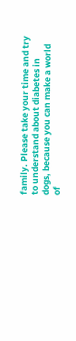family. Please take your time and try to understand about diabetes in dogs, because you can make a world of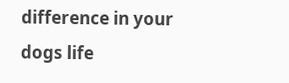difference in your dogs life